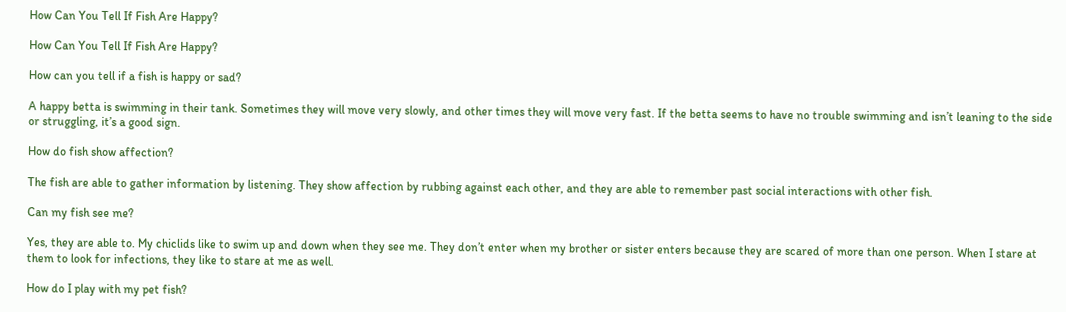How Can You Tell If Fish Are Happy?

How Can You Tell If Fish Are Happy?

How can you tell if a fish is happy or sad?

A happy betta is swimming in their tank. Sometimes they will move very slowly, and other times they will move very fast. If the betta seems to have no trouble swimming and isn’t leaning to the side or struggling, it’s a good sign.

How do fish show affection?

The fish are able to gather information by listening. They show affection by rubbing against each other, and they are able to remember past social interactions with other fish.

Can my fish see me?

Yes, they are able to. My chiclids like to swim up and down when they see me. They don’t enter when my brother or sister enters because they are scared of more than one person. When I stare at them to look for infections, they like to stare at me as well.

How do I play with my pet fish?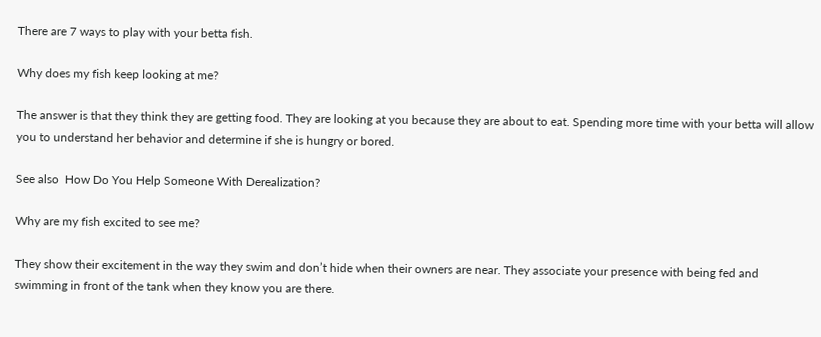There are 7 ways to play with your betta fish.

Why does my fish keep looking at me?

The answer is that they think they are getting food. They are looking at you because they are about to eat. Spending more time with your betta will allow you to understand her behavior and determine if she is hungry or bored.

See also  How Do You Help Someone With Derealization?

Why are my fish excited to see me?

They show their excitement in the way they swim and don’t hide when their owners are near. They associate your presence with being fed and swimming in front of the tank when they know you are there.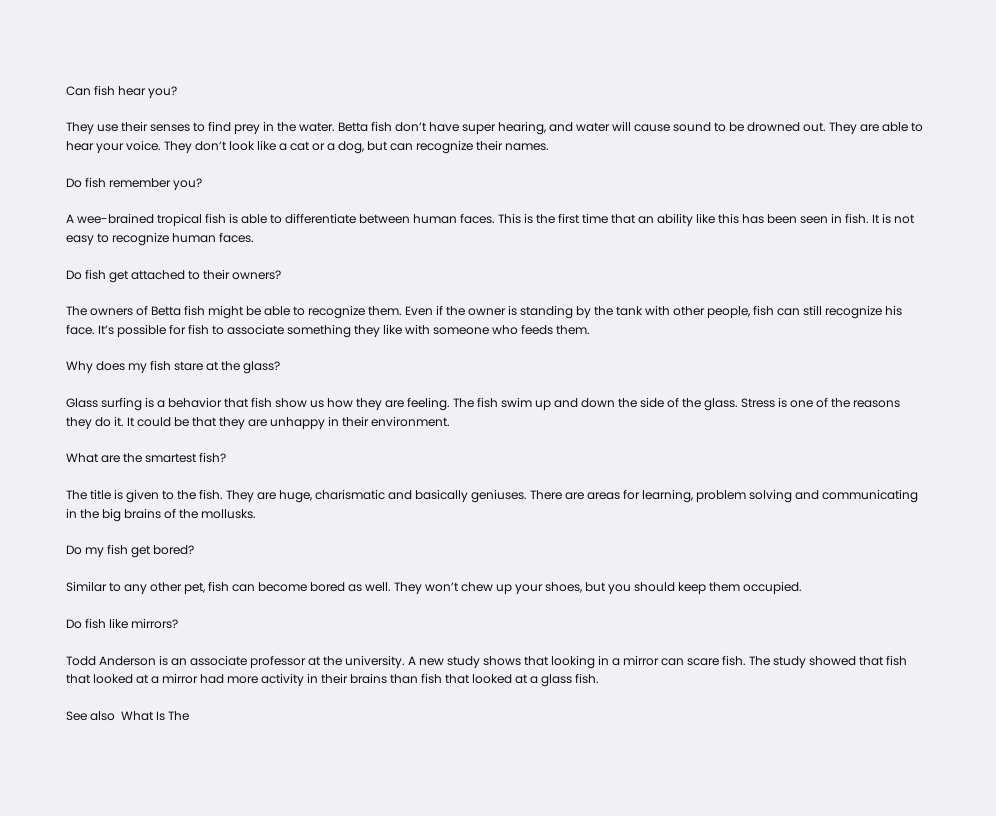Can fish hear you?

They use their senses to find prey in the water. Betta fish don’t have super hearing, and water will cause sound to be drowned out. They are able to hear your voice. They don’t look like a cat or a dog, but can recognize their names.

Do fish remember you?

A wee-brained tropical fish is able to differentiate between human faces. This is the first time that an ability like this has been seen in fish. It is not easy to recognize human faces.

Do fish get attached to their owners?

The owners of Betta fish might be able to recognize them. Even if the owner is standing by the tank with other people, fish can still recognize his face. It’s possible for fish to associate something they like with someone who feeds them.

Why does my fish stare at the glass?

Glass surfing is a behavior that fish show us how they are feeling. The fish swim up and down the side of the glass. Stress is one of the reasons they do it. It could be that they are unhappy in their environment.

What are the smartest fish?

The title is given to the fish. They are huge, charismatic and basically geniuses. There are areas for learning, problem solving and communicating in the big brains of the mollusks.

Do my fish get bored?

Similar to any other pet, fish can become bored as well. They won’t chew up your shoes, but you should keep them occupied.

Do fish like mirrors?

Todd Anderson is an associate professor at the university. A new study shows that looking in a mirror can scare fish. The study showed that fish that looked at a mirror had more activity in their brains than fish that looked at a glass fish.

See also  What Is The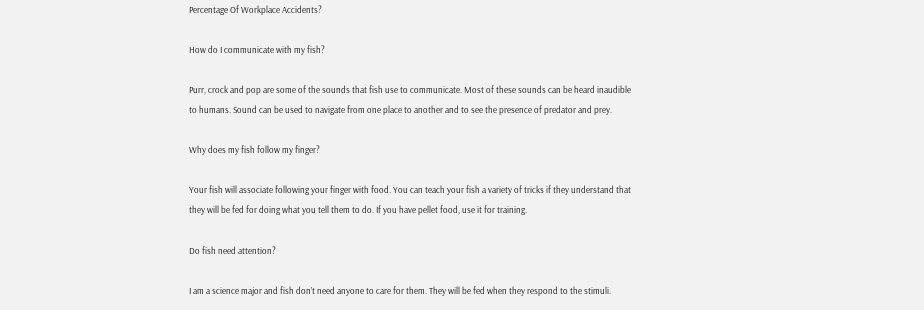Percentage Of Workplace Accidents?

How do I communicate with my fish?

Purr, crock and pop are some of the sounds that fish use to communicate. Most of these sounds can be heard inaudible to humans. Sound can be used to navigate from one place to another and to see the presence of predator and prey.

Why does my fish follow my finger?

Your fish will associate following your finger with food. You can teach your fish a variety of tricks if they understand that they will be fed for doing what you tell them to do. If you have pellet food, use it for training.

Do fish need attention?

I am a science major and fish don’t need anyone to care for them. They will be fed when they respond to the stimuli.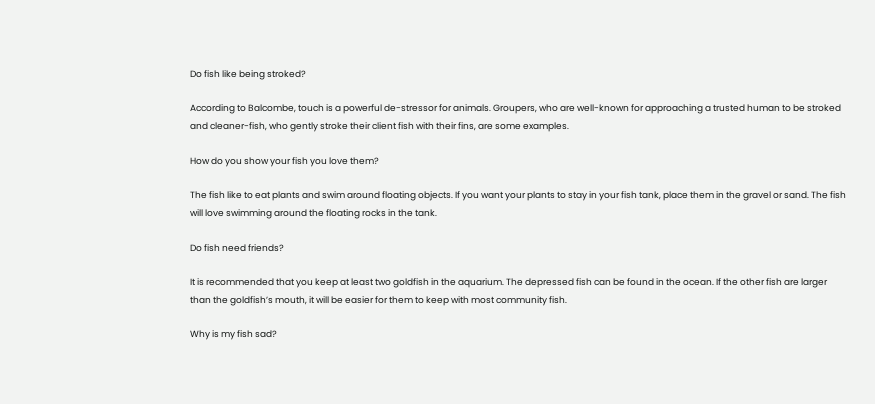Do fish like being stroked?

According to Balcombe, touch is a powerful de-stressor for animals. Groupers, who are well-known for approaching a trusted human to be stroked and cleaner-fish, who gently stroke their client fish with their fins, are some examples.

How do you show your fish you love them?

The fish like to eat plants and swim around floating objects. If you want your plants to stay in your fish tank, place them in the gravel or sand. The fish will love swimming around the floating rocks in the tank.

Do fish need friends?

It is recommended that you keep at least two goldfish in the aquarium. The depressed fish can be found in the ocean. If the other fish are larger than the goldfish’s mouth, it will be easier for them to keep with most community fish.

Why is my fish sad?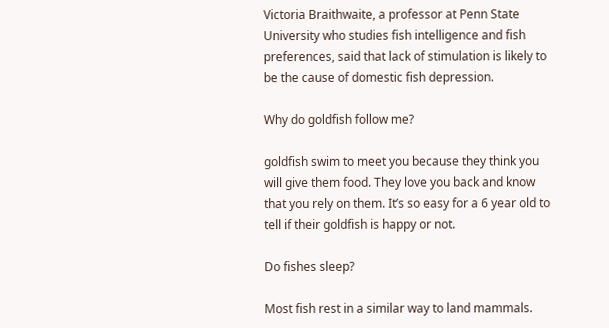Victoria Braithwaite, a professor at Penn State University who studies fish intelligence and fish preferences, said that lack of stimulation is likely to be the cause of domestic fish depression.

Why do goldfish follow me?

goldfish swim to meet you because they think you will give them food. They love you back and know that you rely on them. It’s so easy for a 6 year old to tell if their goldfish is happy or not.

Do fishes sleep?

Most fish rest in a similar way to land mammals.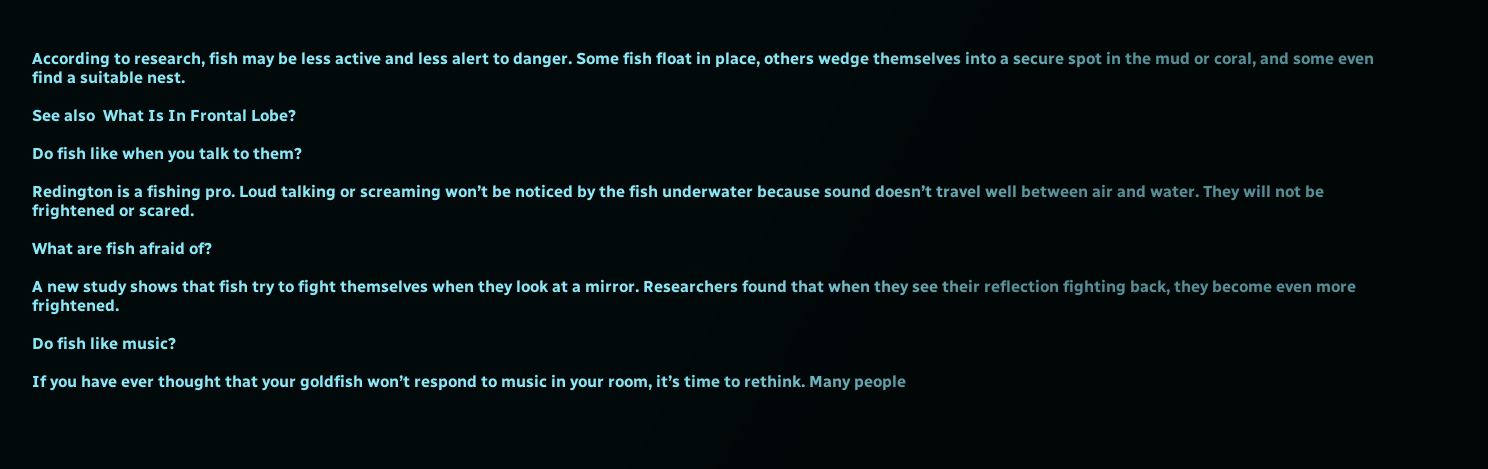According to research, fish may be less active and less alert to danger. Some fish float in place, others wedge themselves into a secure spot in the mud or coral, and some even find a suitable nest.

See also  What Is In Frontal Lobe?

Do fish like when you talk to them?

Redington is a fishing pro. Loud talking or screaming won’t be noticed by the fish underwater because sound doesn’t travel well between air and water. They will not be frightened or scared.

What are fish afraid of?

A new study shows that fish try to fight themselves when they look at a mirror. Researchers found that when they see their reflection fighting back, they become even more frightened.

Do fish like music?

If you have ever thought that your goldfish won’t respond to music in your room, it’s time to rethink. Many people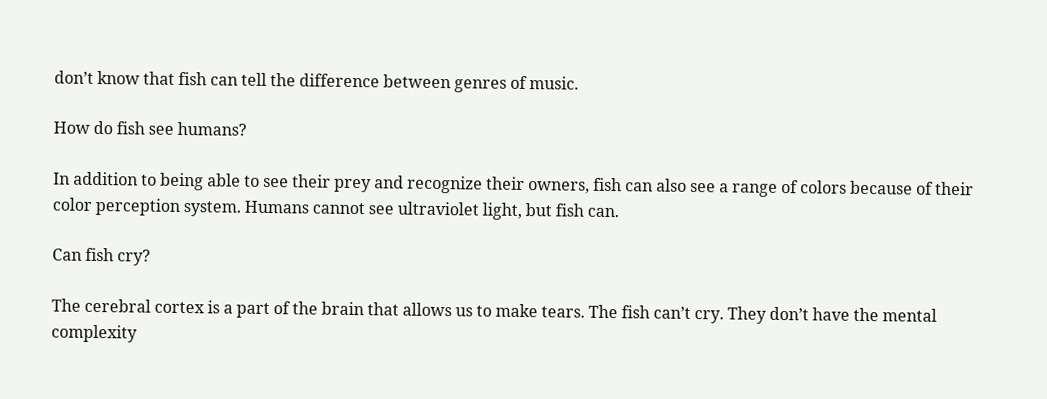don’t know that fish can tell the difference between genres of music.

How do fish see humans?

In addition to being able to see their prey and recognize their owners, fish can also see a range of colors because of their color perception system. Humans cannot see ultraviolet light, but fish can.

Can fish cry?

The cerebral cortex is a part of the brain that allows us to make tears. The fish can’t cry. They don’t have the mental complexity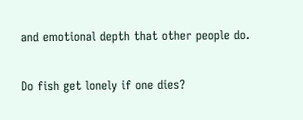and emotional depth that other people do.

Do fish get lonely if one dies?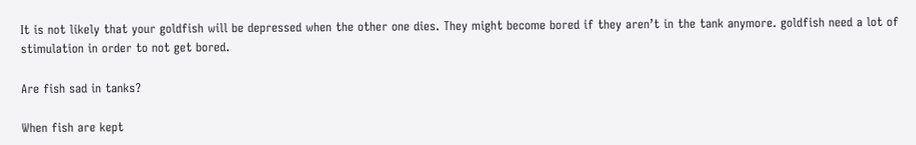It is not likely that your goldfish will be depressed when the other one dies. They might become bored if they aren’t in the tank anymore. goldfish need a lot of stimulation in order to not get bored.

Are fish sad in tanks?

When fish are kept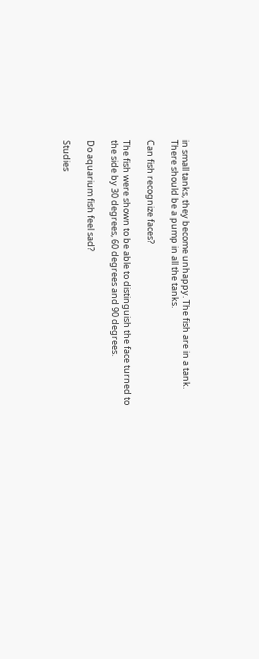in small tanks, they become unhappy. The fish are in a tank. There should be a pump in all the tanks.

Can fish recognize faces?

The fish were shown to be able to distinguish the face turned to the side by 30 degrees, 60 degrees and 90 degrees.

Do aquarium fish feel sad?

Studies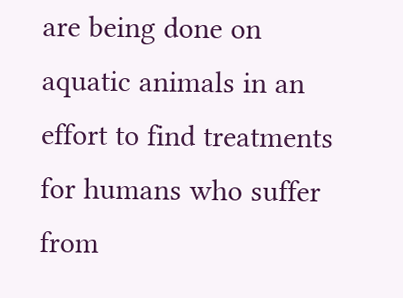are being done on aquatic animals in an effort to find treatments for humans who suffer from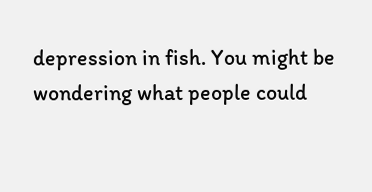depression in fish. You might be wondering what people could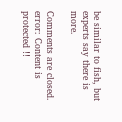be similar to fish, but experts say there is more.

Comments are closed.
error: Content is protected !!